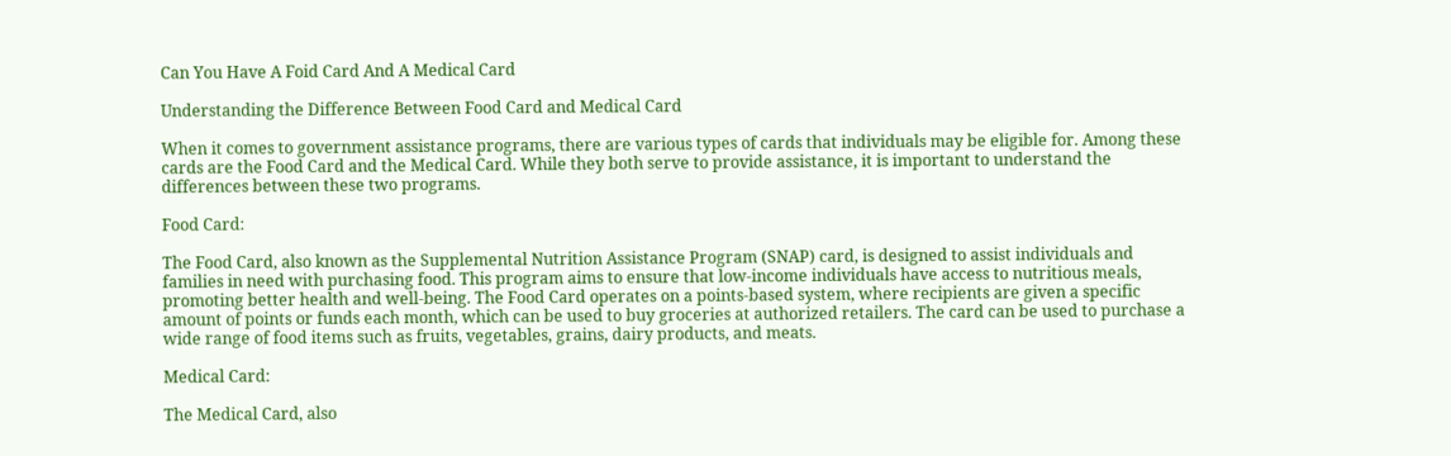Can You Have A Foid Card And A Medical Card

Understanding the Difference Between Food Card and Medical Card

When it comes to government assistance programs, there are various types of cards that individuals may be eligible for. Among these cards are the Food Card and the Medical Card. While they both serve to provide assistance, it is important to understand the differences between these two programs.

Food Card:

The Food Card, also known as the Supplemental Nutrition Assistance Program (SNAP) card, is designed to assist individuals and families in need with purchasing food. This program aims to ensure that low-income individuals have access to nutritious meals, promoting better health and well-being. The Food Card operates on a points-based system, where recipients are given a specific amount of points or funds each month, which can be used to buy groceries at authorized retailers. The card can be used to purchase a wide range of food items such as fruits, vegetables, grains, dairy products, and meats.

Medical Card:

The Medical Card, also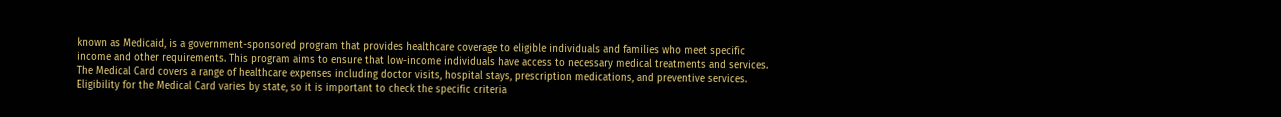known as Medicaid, is a government-sponsored program that provides healthcare coverage to eligible individuals and families who meet specific income and other requirements. This program aims to ensure that low-income individuals have access to necessary medical treatments and services. The Medical Card covers a range of healthcare expenses including doctor visits, hospital stays, prescription medications, and preventive services. Eligibility for the Medical Card varies by state, so it is important to check the specific criteria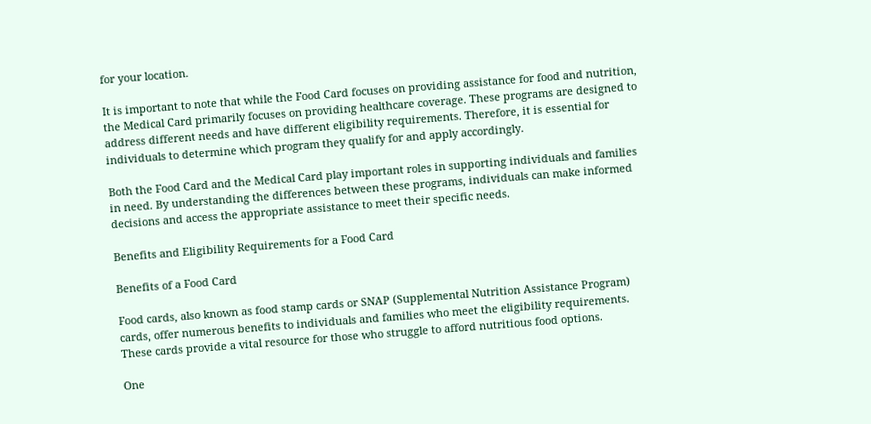for your location.

It is important to note that while the Food Card focuses on providing assistance for food and nutrition, the Medical Card primarily focuses on providing healthcare coverage. These programs are designed to address different needs and have different eligibility requirements. Therefore, it is essential for individuals to determine which program they qualify for and apply accordingly.

Both the Food Card and the Medical Card play important roles in supporting individuals and families in need. By understanding the differences between these programs, individuals can make informed decisions and access the appropriate assistance to meet their specific needs.

Benefits and Eligibility Requirements for a Food Card

Benefits of a Food Card

Food cards, also known as food stamp cards or SNAP (Supplemental Nutrition Assistance Program) cards, offer numerous benefits to individuals and families who meet the eligibility requirements. These cards provide a vital resource for those who struggle to afford nutritious food options.

One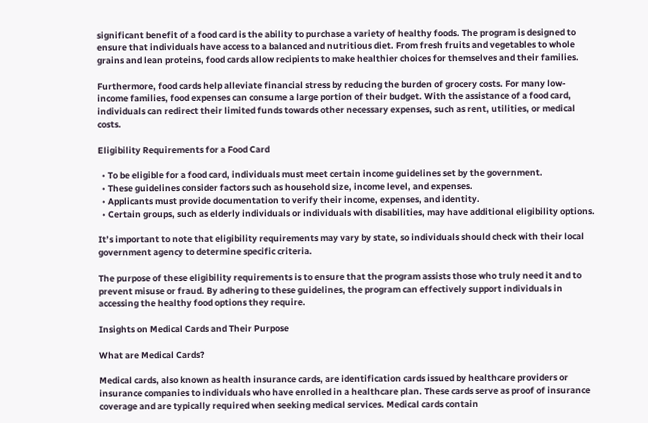significant benefit of a food card is the ability to purchase a variety of healthy foods. The program is designed to ensure that individuals have access to a balanced and nutritious diet. From fresh fruits and vegetables to whole grains and lean proteins, food cards allow recipients to make healthier choices for themselves and their families.

Furthermore, food cards help alleviate financial stress by reducing the burden of grocery costs. For many low-income families, food expenses can consume a large portion of their budget. With the assistance of a food card, individuals can redirect their limited funds towards other necessary expenses, such as rent, utilities, or medical costs.

Eligibility Requirements for a Food Card

  • To be eligible for a food card, individuals must meet certain income guidelines set by the government.
  • These guidelines consider factors such as household size, income level, and expenses.
  • Applicants must provide documentation to verify their income, expenses, and identity.
  • Certain groups, such as elderly individuals or individuals with disabilities, may have additional eligibility options.

It’s important to note that eligibility requirements may vary by state, so individuals should check with their local government agency to determine specific criteria.

The purpose of these eligibility requirements is to ensure that the program assists those who truly need it and to prevent misuse or fraud. By adhering to these guidelines, the program can effectively support individuals in accessing the healthy food options they require.

Insights on Medical Cards and Their Purpose

What are Medical Cards?

Medical cards, also known as health insurance cards, are identification cards issued by healthcare providers or insurance companies to individuals who have enrolled in a healthcare plan. These cards serve as proof of insurance coverage and are typically required when seeking medical services. Medical cards contain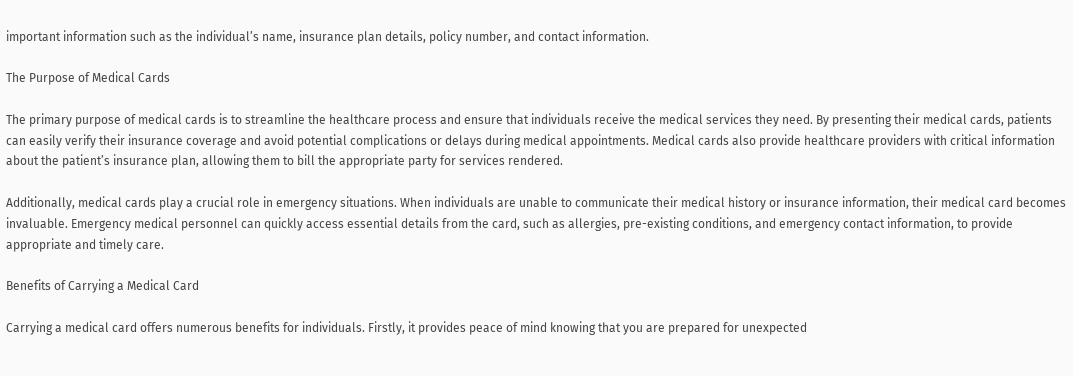important information such as the individual’s name, insurance plan details, policy number, and contact information.

The Purpose of Medical Cards

The primary purpose of medical cards is to streamline the healthcare process and ensure that individuals receive the medical services they need. By presenting their medical cards, patients can easily verify their insurance coverage and avoid potential complications or delays during medical appointments. Medical cards also provide healthcare providers with critical information about the patient’s insurance plan, allowing them to bill the appropriate party for services rendered.

Additionally, medical cards play a crucial role in emergency situations. When individuals are unable to communicate their medical history or insurance information, their medical card becomes invaluable. Emergency medical personnel can quickly access essential details from the card, such as allergies, pre-existing conditions, and emergency contact information, to provide appropriate and timely care.

Benefits of Carrying a Medical Card

Carrying a medical card offers numerous benefits for individuals. Firstly, it provides peace of mind knowing that you are prepared for unexpected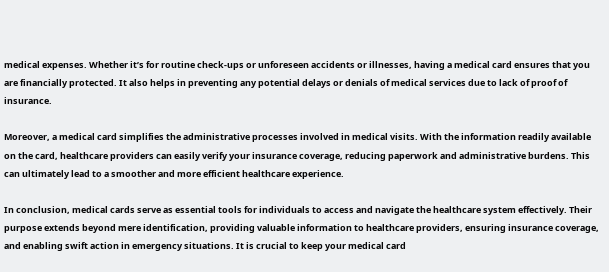medical expenses. Whether it’s for routine check-ups or unforeseen accidents or illnesses, having a medical card ensures that you are financially protected. It also helps in preventing any potential delays or denials of medical services due to lack of proof of insurance.

Moreover, a medical card simplifies the administrative processes involved in medical visits. With the information readily available on the card, healthcare providers can easily verify your insurance coverage, reducing paperwork and administrative burdens. This can ultimately lead to a smoother and more efficient healthcare experience.

In conclusion, medical cards serve as essential tools for individuals to access and navigate the healthcare system effectively. Their purpose extends beyond mere identification, providing valuable information to healthcare providers, ensuring insurance coverage, and enabling swift action in emergency situations. It is crucial to keep your medical card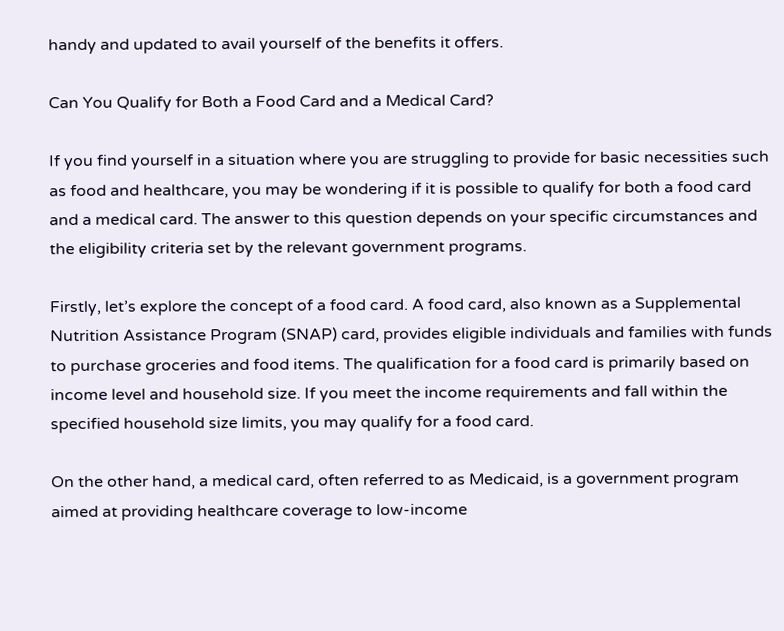handy and updated to avail yourself of the benefits it offers.

Can You Qualify for Both a Food Card and a Medical Card?

If you find yourself in a situation where you are struggling to provide for basic necessities such as food and healthcare, you may be wondering if it is possible to qualify for both a food card and a medical card. The answer to this question depends on your specific circumstances and the eligibility criteria set by the relevant government programs.

Firstly, let’s explore the concept of a food card. A food card, also known as a Supplemental Nutrition Assistance Program (SNAP) card, provides eligible individuals and families with funds to purchase groceries and food items. The qualification for a food card is primarily based on income level and household size. If you meet the income requirements and fall within the specified household size limits, you may qualify for a food card.

On the other hand, a medical card, often referred to as Medicaid, is a government program aimed at providing healthcare coverage to low-income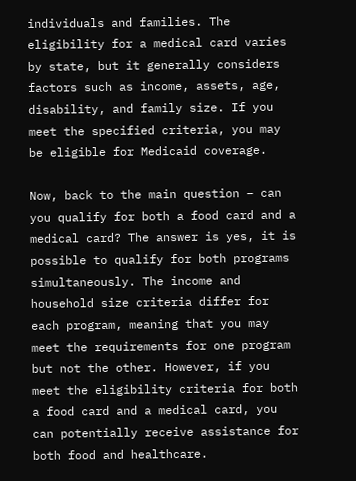individuals and families. The eligibility for a medical card varies by state, but it generally considers factors such as income, assets, age, disability, and family size. If you meet the specified criteria, you may be eligible for Medicaid coverage.

Now, back to the main question – can you qualify for both a food card and a medical card? The answer is yes, it is possible to qualify for both programs simultaneously. The income and household size criteria differ for each program, meaning that you may meet the requirements for one program but not the other. However, if you meet the eligibility criteria for both a food card and a medical card, you can potentially receive assistance for both food and healthcare.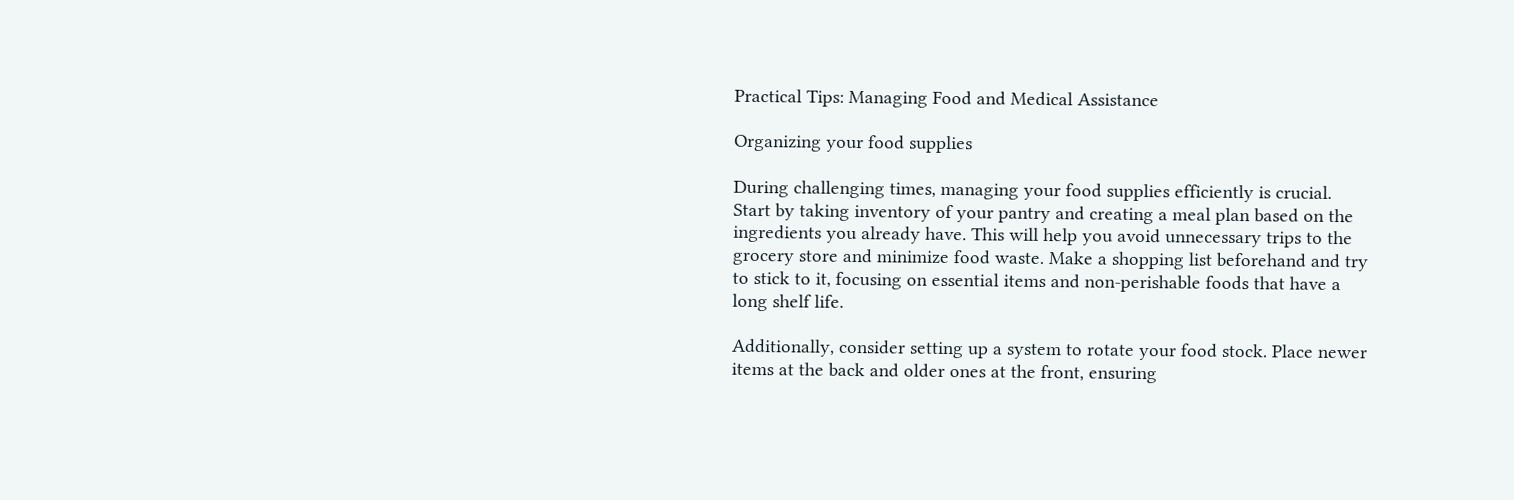Practical Tips: Managing Food and Medical Assistance

Organizing your food supplies

During challenging times, managing your food supplies efficiently is crucial. Start by taking inventory of your pantry and creating a meal plan based on the ingredients you already have. This will help you avoid unnecessary trips to the grocery store and minimize food waste. Make a shopping list beforehand and try to stick to it, focusing on essential items and non-perishable foods that have a long shelf life.

Additionally, consider setting up a system to rotate your food stock. Place newer items at the back and older ones at the front, ensuring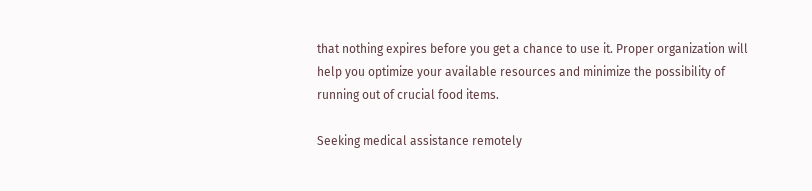that nothing expires before you get a chance to use it. Proper organization will help you optimize your available resources and minimize the possibility of running out of crucial food items.

Seeking medical assistance remotely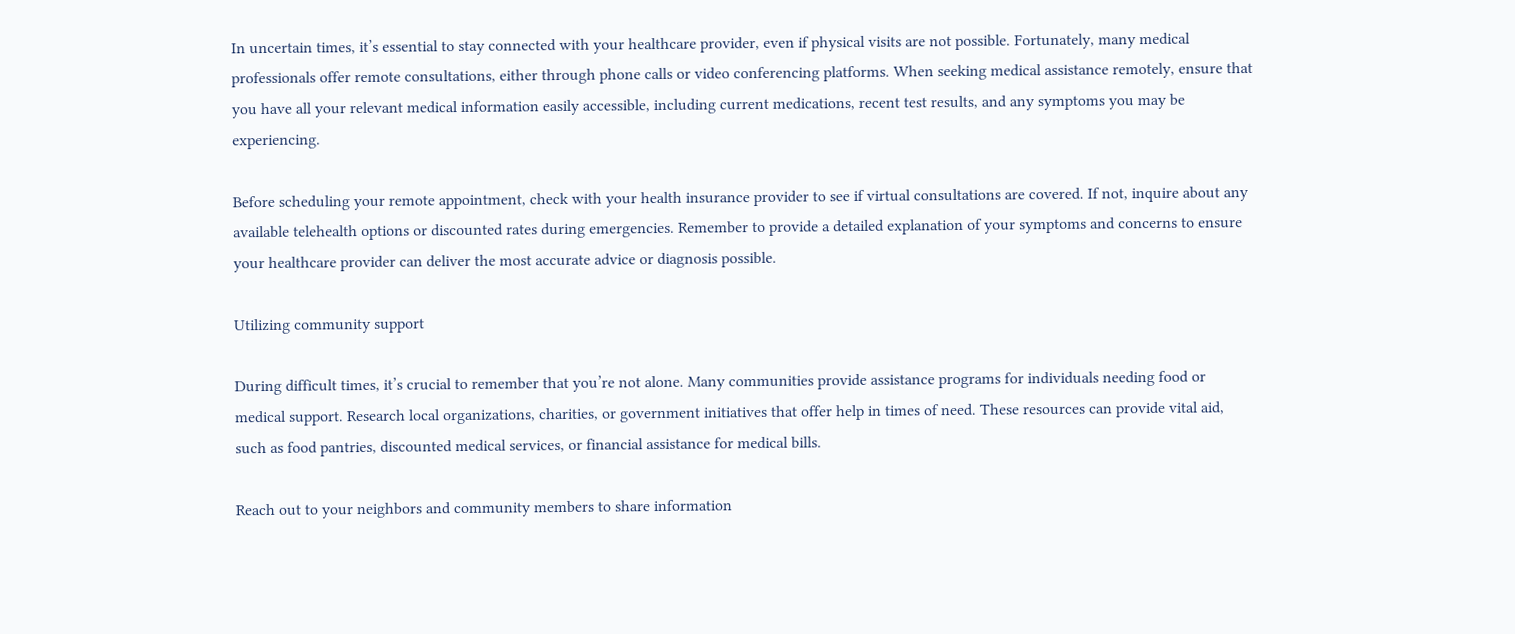In uncertain times, it’s essential to stay connected with your healthcare provider, even if physical visits are not possible. Fortunately, many medical professionals offer remote consultations, either through phone calls or video conferencing platforms. When seeking medical assistance remotely, ensure that you have all your relevant medical information easily accessible, including current medications, recent test results, and any symptoms you may be experiencing.

Before scheduling your remote appointment, check with your health insurance provider to see if virtual consultations are covered. If not, inquire about any available telehealth options or discounted rates during emergencies. Remember to provide a detailed explanation of your symptoms and concerns to ensure your healthcare provider can deliver the most accurate advice or diagnosis possible.

Utilizing community support

During difficult times, it’s crucial to remember that you’re not alone. Many communities provide assistance programs for individuals needing food or medical support. Research local organizations, charities, or government initiatives that offer help in times of need. These resources can provide vital aid, such as food pantries, discounted medical services, or financial assistance for medical bills.

Reach out to your neighbors and community members to share information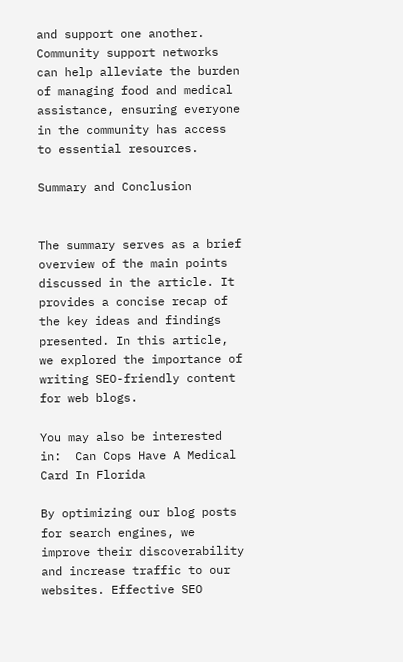and support one another. Community support networks can help alleviate the burden of managing food and medical assistance, ensuring everyone in the community has access to essential resources.

Summary and Conclusion


The summary serves as a brief overview of the main points discussed in the article. It provides a concise recap of the key ideas and findings presented. In this article, we explored the importance of writing SEO-friendly content for web blogs.

You may also be interested in:  Can Cops Have A Medical Card In Florida

By optimizing our blog posts for search engines, we improve their discoverability and increase traffic to our websites. Effective SEO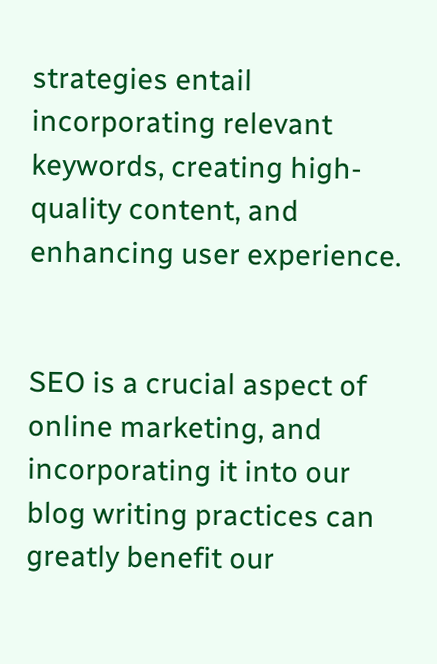strategies entail incorporating relevant keywords, creating high-quality content, and enhancing user experience.


SEO is a crucial aspect of online marketing, and incorporating it into our blog writing practices can greatly benefit our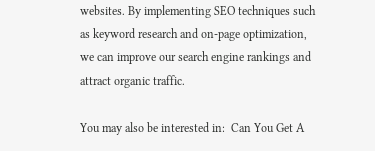websites. By implementing SEO techniques such as keyword research and on-page optimization, we can improve our search engine rankings and attract organic traffic.

You may also be interested in:  Can You Get A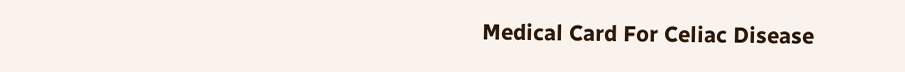Medical Card For Celiac Disease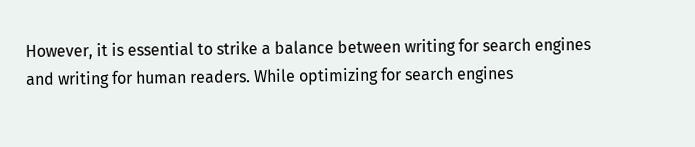However, it is essential to strike a balance between writing for search engines and writing for human readers. While optimizing for search engines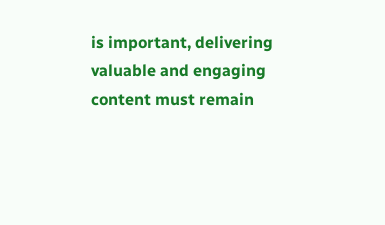is important, delivering valuable and engaging content must remain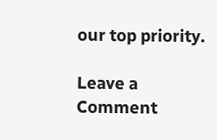our top priority.

Leave a Comment